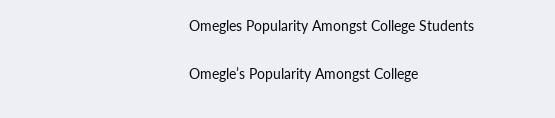Omegles Popularity Amongst College Students

Omegle’s Popularity Amongst College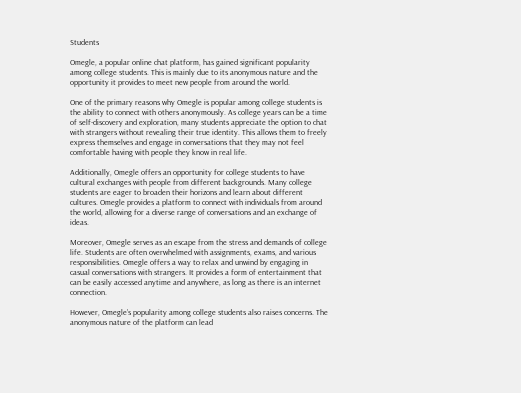Students

Omegle, a popular online chat platform, has gained significant popularity among college students. This is mainly due to its anonymous nature and the opportunity it provides to meet new people from around the world.

One of the primary reasons why Omegle is popular among college students is the ability to connect with others anonymously. As college years can be a time of self-discovery and exploration, many students appreciate the option to chat with strangers without revealing their true identity. This allows them to freely express themselves and engage in conversations that they may not feel comfortable having with people they know in real life.

Additionally, Omegle offers an opportunity for college students to have cultural exchanges with people from different backgrounds. Many college students are eager to broaden their horizons and learn about different cultures. Omegle provides a platform to connect with individuals from around the world, allowing for a diverse range of conversations and an exchange of ideas.

Moreover, Omegle serves as an escape from the stress and demands of college life. Students are often overwhelmed with assignments, exams, and various responsibilities. Omegle offers a way to relax and unwind by engaging in casual conversations with strangers. It provides a form of entertainment that can be easily accessed anytime and anywhere, as long as there is an internet connection.

However, Omegle’s popularity among college students also raises concerns. The anonymous nature of the platform can lead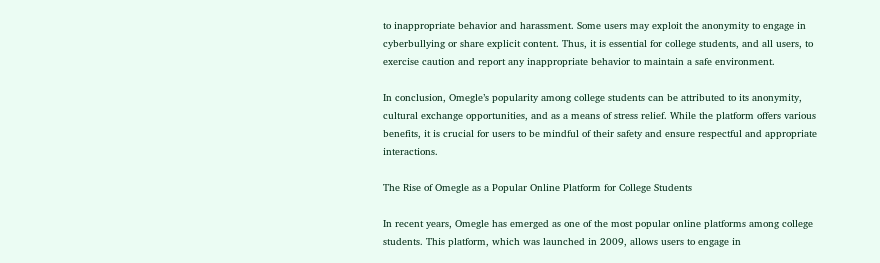to inappropriate behavior and harassment. Some users may exploit the anonymity to engage in cyberbullying or share explicit content. Thus, it is essential for college students, and all users, to exercise caution and report any inappropriate behavior to maintain a safe environment.

In conclusion, Omegle’s popularity among college students can be attributed to its anonymity, cultural exchange opportunities, and as a means of stress relief. While the platform offers various benefits, it is crucial for users to be mindful of their safety and ensure respectful and appropriate interactions.

The Rise of Omegle as a Popular Online Platform for College Students

In recent years, Omegle has emerged as one of the most popular online platforms among college students. This platform, which was launched in 2009, allows users to engage in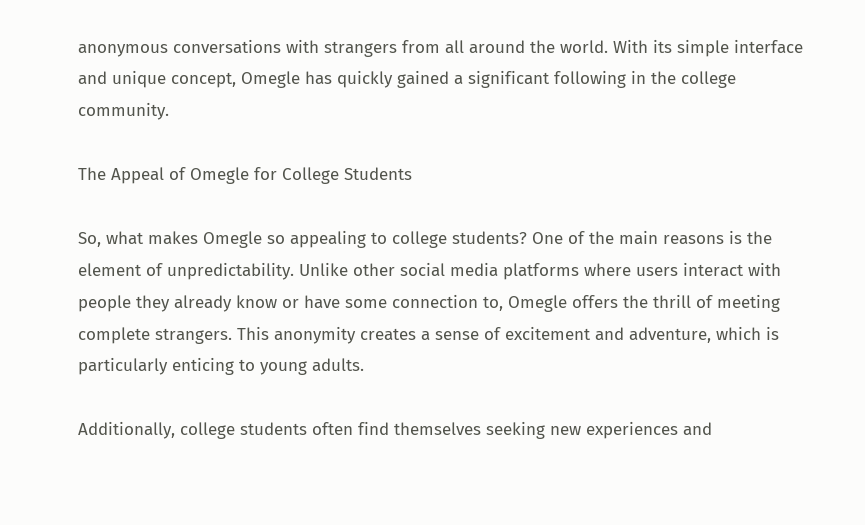anonymous conversations with strangers from all around the world. With its simple interface and unique concept, Omegle has quickly gained a significant following in the college community.

The Appeal of Omegle for College Students

So, what makes Omegle so appealing to college students? One of the main reasons is the element of unpredictability. Unlike other social media platforms where users interact with people they already know or have some connection to, Omegle offers the thrill of meeting complete strangers. This anonymity creates a sense of excitement and adventure, which is particularly enticing to young adults.

Additionally, college students often find themselves seeking new experiences and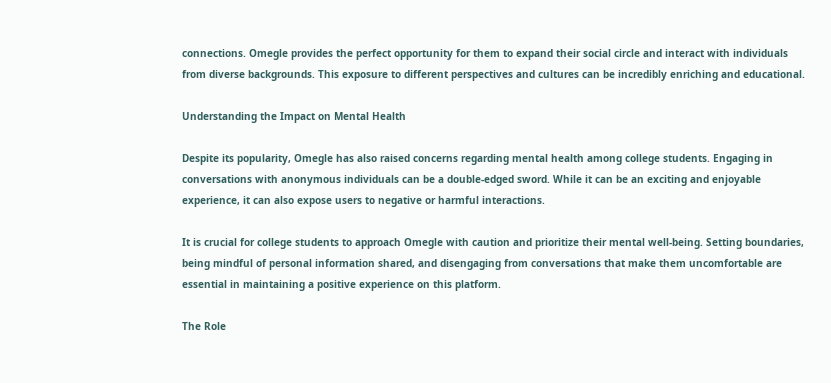connections. Omegle provides the perfect opportunity for them to expand their social circle and interact with individuals from diverse backgrounds. This exposure to different perspectives and cultures can be incredibly enriching and educational.

Understanding the Impact on Mental Health

Despite its popularity, Omegle has also raised concerns regarding mental health among college students. Engaging in conversations with anonymous individuals can be a double-edged sword. While it can be an exciting and enjoyable experience, it can also expose users to negative or harmful interactions.

It is crucial for college students to approach Omegle with caution and prioritize their mental well-being. Setting boundaries, being mindful of personal information shared, and disengaging from conversations that make them uncomfortable are essential in maintaining a positive experience on this platform.

The Role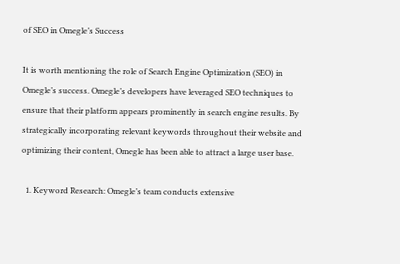of SEO in Omegle’s Success

It is worth mentioning the role of Search Engine Optimization (SEO) in Omegle’s success. Omegle’s developers have leveraged SEO techniques to ensure that their platform appears prominently in search engine results. By strategically incorporating relevant keywords throughout their website and optimizing their content, Omegle has been able to attract a large user base.

  1. Keyword Research: Omegle’s team conducts extensive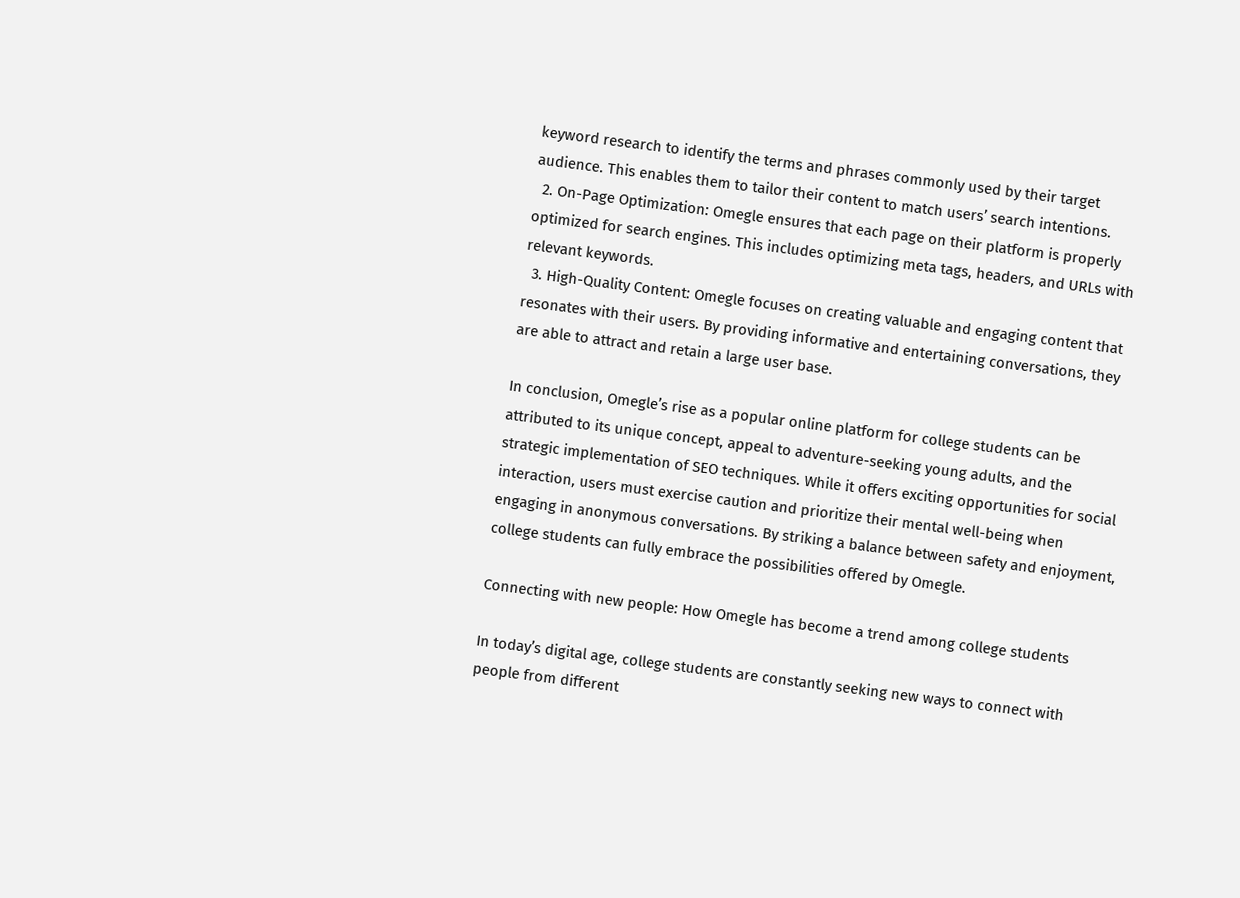keyword research to identify the terms and phrases commonly used by their target audience. This enables them to tailor their content to match users’ search intentions.
  2. On-Page Optimization: Omegle ensures that each page on their platform is properly optimized for search engines. This includes optimizing meta tags, headers, and URLs with relevant keywords.
  3. High-Quality Content: Omegle focuses on creating valuable and engaging content that resonates with their users. By providing informative and entertaining conversations, they are able to attract and retain a large user base.

In conclusion, Omegle’s rise as a popular online platform for college students can be attributed to its unique concept, appeal to adventure-seeking young adults, and the strategic implementation of SEO techniques. While it offers exciting opportunities for social interaction, users must exercise caution and prioritize their mental well-being when engaging in anonymous conversations. By striking a balance between safety and enjoyment, college students can fully embrace the possibilities offered by Omegle.

Connecting with new people: How Omegle has become a trend among college students

In today’s digital age, college students are constantly seeking new ways to connect with people from different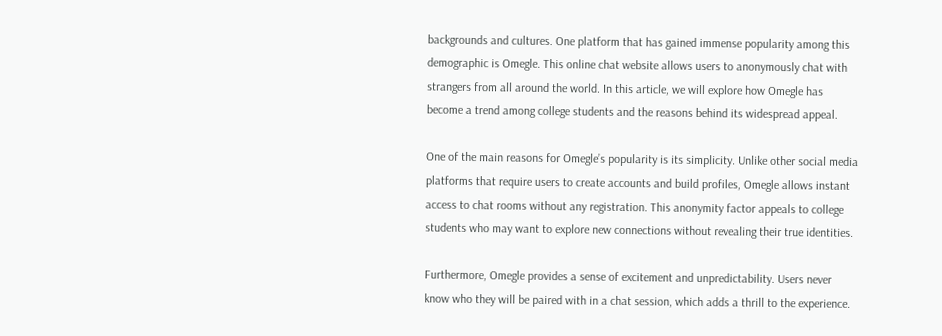backgrounds and cultures. One platform that has gained immense popularity among this demographic is Omegle. This online chat website allows users to anonymously chat with strangers from all around the world. In this article, we will explore how Omegle has become a trend among college students and the reasons behind its widespread appeal.

One of the main reasons for Omegle’s popularity is its simplicity. Unlike other social media platforms that require users to create accounts and build profiles, Omegle allows instant access to chat rooms without any registration. This anonymity factor appeals to college students who may want to explore new connections without revealing their true identities.

Furthermore, Omegle provides a sense of excitement and unpredictability. Users never know who they will be paired with in a chat session, which adds a thrill to the experience.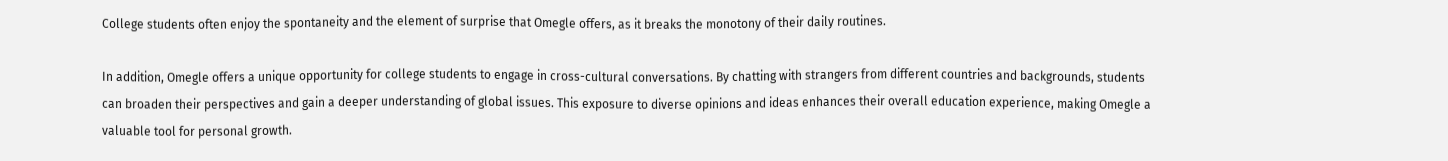College students often enjoy the spontaneity and the element of surprise that Omegle offers, as it breaks the monotony of their daily routines.

In addition, Omegle offers a unique opportunity for college students to engage in cross-cultural conversations. By chatting with strangers from different countries and backgrounds, students can broaden their perspectives and gain a deeper understanding of global issues. This exposure to diverse opinions and ideas enhances their overall education experience, making Omegle a valuable tool for personal growth.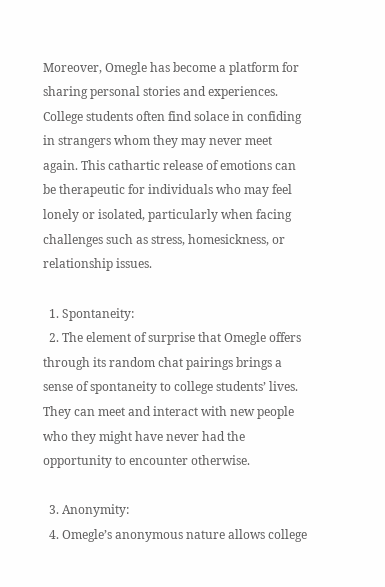Moreover, Omegle has become a platform for sharing personal stories and experiences. College students often find solace in confiding in strangers whom they may never meet again. This cathartic release of emotions can be therapeutic for individuals who may feel lonely or isolated, particularly when facing challenges such as stress, homesickness, or relationship issues.

  1. Spontaneity:
  2. The element of surprise that Omegle offers through its random chat pairings brings a sense of spontaneity to college students’ lives. They can meet and interact with new people who they might have never had the opportunity to encounter otherwise.

  3. Anonymity:
  4. Omegle’s anonymous nature allows college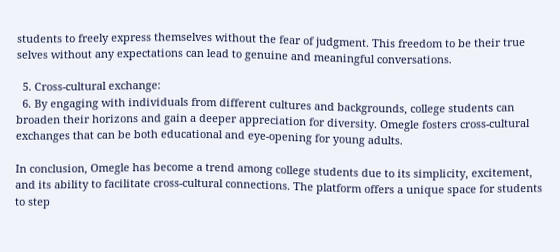students to freely express themselves without the fear of judgment. This freedom to be their true selves without any expectations can lead to genuine and meaningful conversations.

  5. Cross-cultural exchange:
  6. By engaging with individuals from different cultures and backgrounds, college students can broaden their horizons and gain a deeper appreciation for diversity. Omegle fosters cross-cultural exchanges that can be both educational and eye-opening for young adults.

In conclusion, Omegle has become a trend among college students due to its simplicity, excitement, and its ability to facilitate cross-cultural connections. The platform offers a unique space for students to step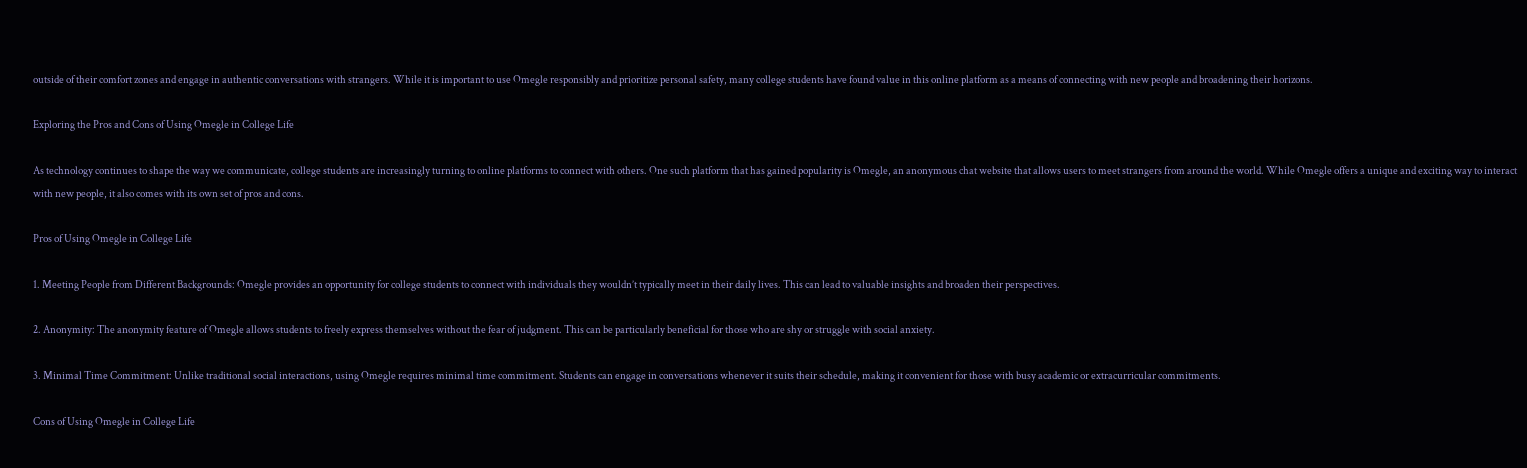outside of their comfort zones and engage in authentic conversations with strangers. While it is important to use Omegle responsibly and prioritize personal safety, many college students have found value in this online platform as a means of connecting with new people and broadening their horizons.

Exploring the Pros and Cons of Using Omegle in College Life

As technology continues to shape the way we communicate, college students are increasingly turning to online platforms to connect with others. One such platform that has gained popularity is Omegle, an anonymous chat website that allows users to meet strangers from around the world. While Omegle offers a unique and exciting way to interact with new people, it also comes with its own set of pros and cons.

Pros of Using Omegle in College Life

1. Meeting People from Different Backgrounds: Omegle provides an opportunity for college students to connect with individuals they wouldn’t typically meet in their daily lives. This can lead to valuable insights and broaden their perspectives.

2. Anonymity: The anonymity feature of Omegle allows students to freely express themselves without the fear of judgment. This can be particularly beneficial for those who are shy or struggle with social anxiety.

3. Minimal Time Commitment: Unlike traditional social interactions, using Omegle requires minimal time commitment. Students can engage in conversations whenever it suits their schedule, making it convenient for those with busy academic or extracurricular commitments.

Cons of Using Omegle in College Life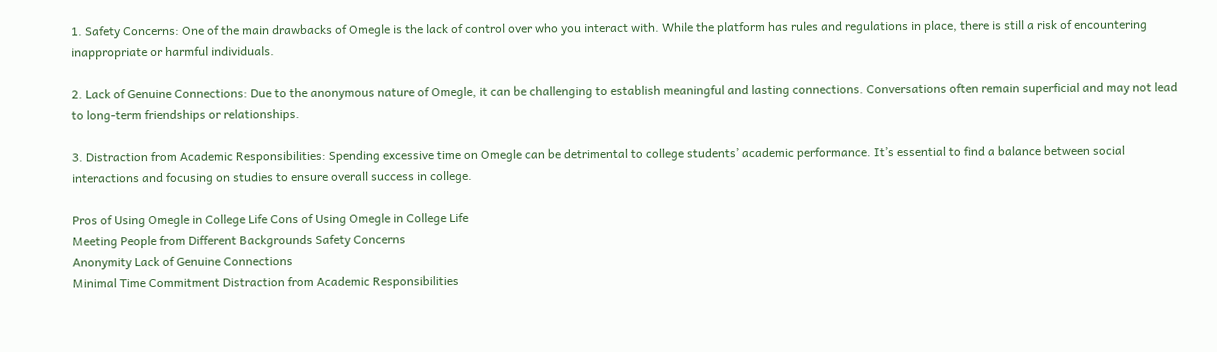1. Safety Concerns: One of the main drawbacks of Omegle is the lack of control over who you interact with. While the platform has rules and regulations in place, there is still a risk of encountering inappropriate or harmful individuals.

2. Lack of Genuine Connections: Due to the anonymous nature of Omegle, it can be challenging to establish meaningful and lasting connections. Conversations often remain superficial and may not lead to long-term friendships or relationships.

3. Distraction from Academic Responsibilities: Spending excessive time on Omegle can be detrimental to college students’ academic performance. It’s essential to find a balance between social interactions and focusing on studies to ensure overall success in college.

Pros of Using Omegle in College Life Cons of Using Omegle in College Life
Meeting People from Different Backgrounds Safety Concerns
Anonymity Lack of Genuine Connections
Minimal Time Commitment Distraction from Academic Responsibilities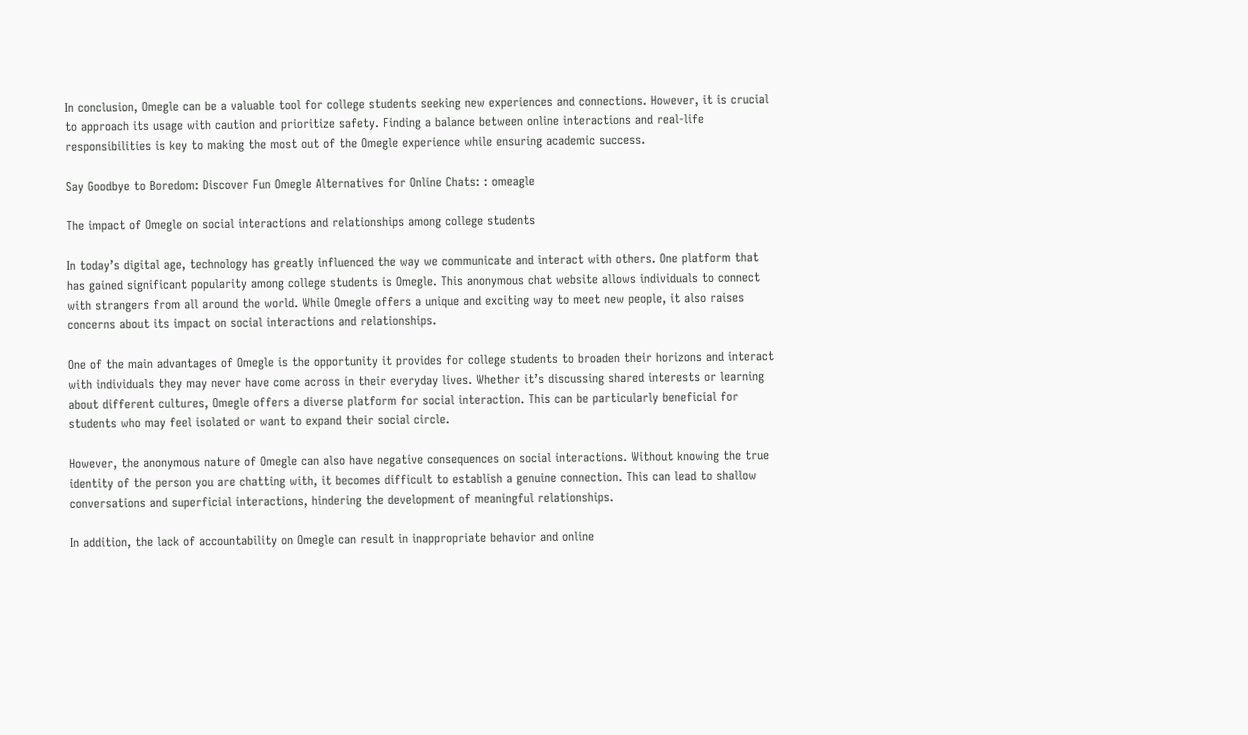In conclusion, Omegle can be a valuable tool for college students seeking new experiences and connections. However, it is crucial to approach its usage with caution and prioritize safety. Finding a balance between online interactions and real-life responsibilities is key to making the most out of the Omegle experience while ensuring academic success.

Say Goodbye to Boredom: Discover Fun Omegle Alternatives for Online Chats: : omeagle

The impact of Omegle on social interactions and relationships among college students

In today’s digital age, technology has greatly influenced the way we communicate and interact with others. One platform that has gained significant popularity among college students is Omegle. This anonymous chat website allows individuals to connect with strangers from all around the world. While Omegle offers a unique and exciting way to meet new people, it also raises concerns about its impact on social interactions and relationships.

One of the main advantages of Omegle is the opportunity it provides for college students to broaden their horizons and interact with individuals they may never have come across in their everyday lives. Whether it’s discussing shared interests or learning about different cultures, Omegle offers a diverse platform for social interaction. This can be particularly beneficial for students who may feel isolated or want to expand their social circle.

However, the anonymous nature of Omegle can also have negative consequences on social interactions. Without knowing the true identity of the person you are chatting with, it becomes difficult to establish a genuine connection. This can lead to shallow conversations and superficial interactions, hindering the development of meaningful relationships.

In addition, the lack of accountability on Omegle can result in inappropriate behavior and online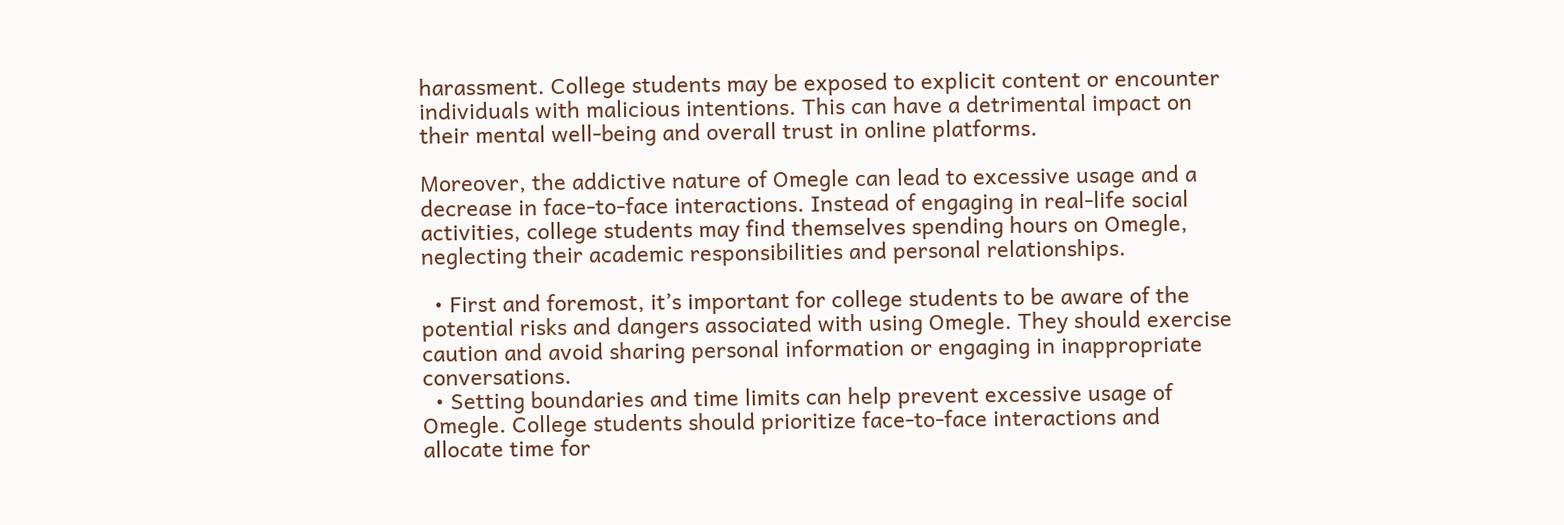harassment. College students may be exposed to explicit content or encounter individuals with malicious intentions. This can have a detrimental impact on their mental well-being and overall trust in online platforms.

Moreover, the addictive nature of Omegle can lead to excessive usage and a decrease in face-to-face interactions. Instead of engaging in real-life social activities, college students may find themselves spending hours on Omegle, neglecting their academic responsibilities and personal relationships.

  • First and foremost, it’s important for college students to be aware of the potential risks and dangers associated with using Omegle. They should exercise caution and avoid sharing personal information or engaging in inappropriate conversations.
  • Setting boundaries and time limits can help prevent excessive usage of Omegle. College students should prioritize face-to-face interactions and allocate time for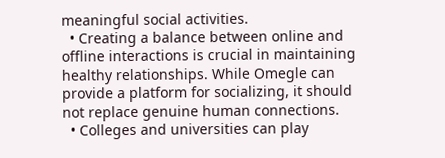meaningful social activities.
  • Creating a balance between online and offline interactions is crucial in maintaining healthy relationships. While Omegle can provide a platform for socializing, it should not replace genuine human connections.
  • Colleges and universities can play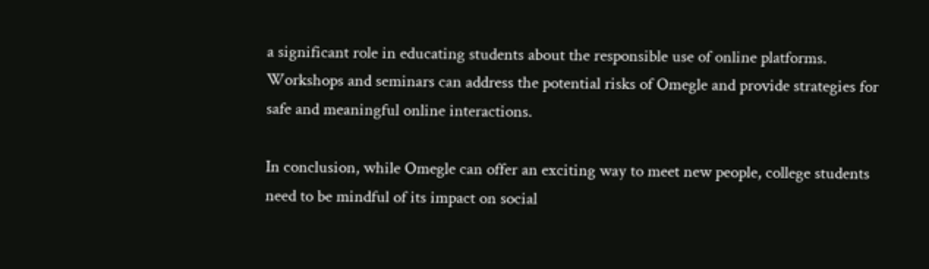a significant role in educating students about the responsible use of online platforms. Workshops and seminars can address the potential risks of Omegle and provide strategies for safe and meaningful online interactions.

In conclusion, while Omegle can offer an exciting way to meet new people, college students need to be mindful of its impact on social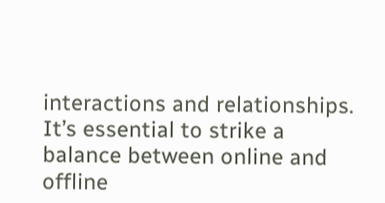interactions and relationships. It’s essential to strike a balance between online and offline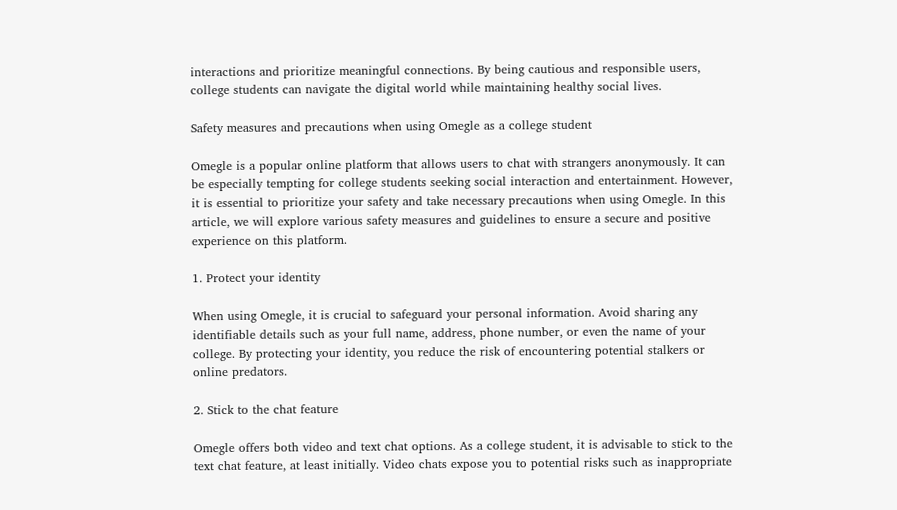interactions and prioritize meaningful connections. By being cautious and responsible users, college students can navigate the digital world while maintaining healthy social lives.

Safety measures and precautions when using Omegle as a college student

Omegle is a popular online platform that allows users to chat with strangers anonymously. It can be especially tempting for college students seeking social interaction and entertainment. However, it is essential to prioritize your safety and take necessary precautions when using Omegle. In this article, we will explore various safety measures and guidelines to ensure a secure and positive experience on this platform.

1. Protect your identity

When using Omegle, it is crucial to safeguard your personal information. Avoid sharing any identifiable details such as your full name, address, phone number, or even the name of your college. By protecting your identity, you reduce the risk of encountering potential stalkers or online predators.

2. Stick to the chat feature

Omegle offers both video and text chat options. As a college student, it is advisable to stick to the text chat feature, at least initially. Video chats expose you to potential risks such as inappropriate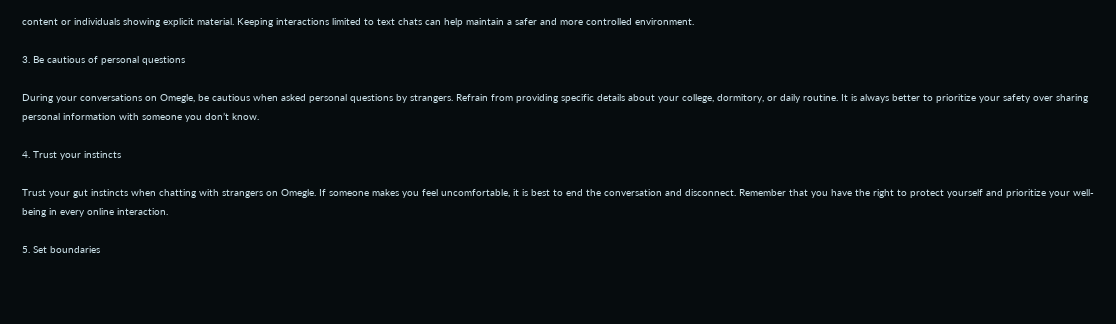content or individuals showing explicit material. Keeping interactions limited to text chats can help maintain a safer and more controlled environment.

3. Be cautious of personal questions

During your conversations on Omegle, be cautious when asked personal questions by strangers. Refrain from providing specific details about your college, dormitory, or daily routine. It is always better to prioritize your safety over sharing personal information with someone you don’t know.

4. Trust your instincts

Trust your gut instincts when chatting with strangers on Omegle. If someone makes you feel uncomfortable, it is best to end the conversation and disconnect. Remember that you have the right to protect yourself and prioritize your well-being in every online interaction.

5. Set boundaries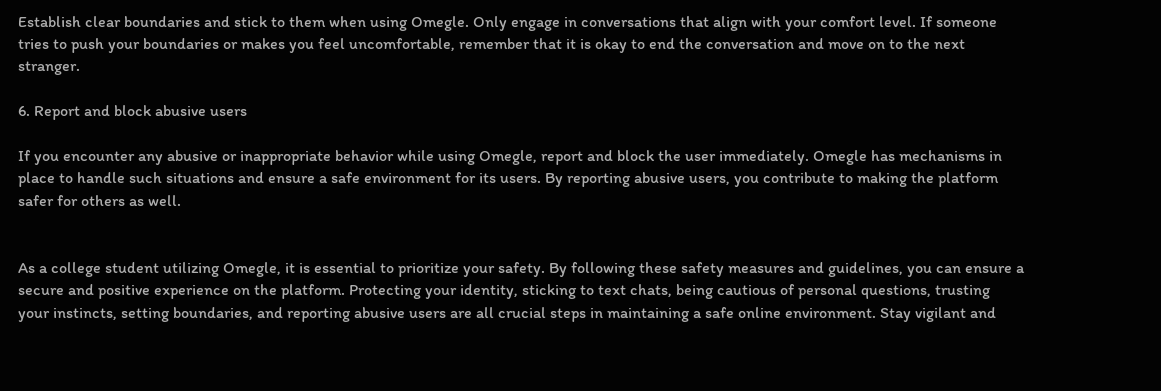Establish clear boundaries and stick to them when using Omegle. Only engage in conversations that align with your comfort level. If someone tries to push your boundaries or makes you feel uncomfortable, remember that it is okay to end the conversation and move on to the next stranger.

6. Report and block abusive users

If you encounter any abusive or inappropriate behavior while using Omegle, report and block the user immediately. Omegle has mechanisms in place to handle such situations and ensure a safe environment for its users. By reporting abusive users, you contribute to making the platform safer for others as well.


As a college student utilizing Omegle, it is essential to prioritize your safety. By following these safety measures and guidelines, you can ensure a secure and positive experience on the platform. Protecting your identity, sticking to text chats, being cautious of personal questions, trusting your instincts, setting boundaries, and reporting abusive users are all crucial steps in maintaining a safe online environment. Stay vigilant and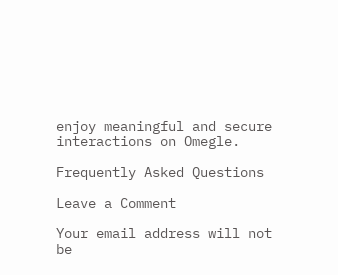enjoy meaningful and secure interactions on Omegle.

Frequently Asked Questions

Leave a Comment

Your email address will not be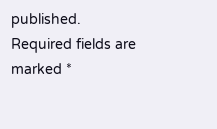published. Required fields are marked *